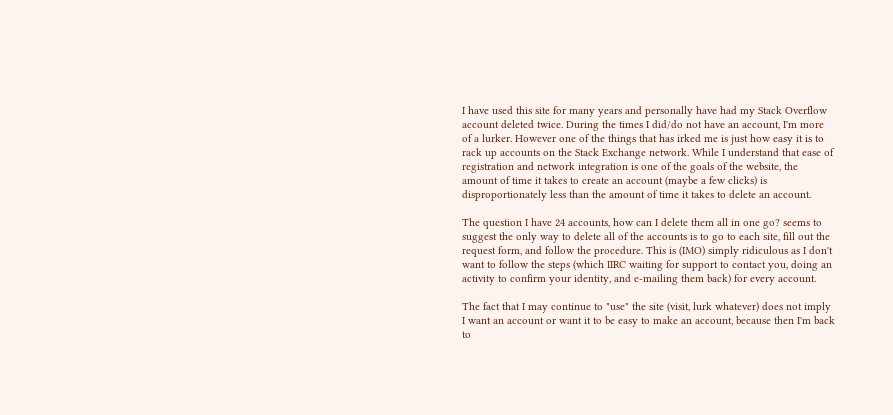I have used this site for many years and personally have had my Stack Overflow account deleted twice. During the times I did/do not have an account, I'm more of a lurker. However one of the things that has irked me is just how easy it is to rack up accounts on the Stack Exchange network. While I understand that ease of registration and network integration is one of the goals of the website, the amount of time it takes to create an account (maybe a few clicks) is disproportionately less than the amount of time it takes to delete an account.

The question I have 24 accounts, how can I delete them all in one go? seems to suggest the only way to delete all of the accounts is to go to each site, fill out the request form, and follow the procedure. This is (IMO) simply ridiculous as I don't want to follow the steps (which IIRC waiting for support to contact you, doing an activity to confirm your identity, and e-mailing them back) for every account.

The fact that I may continue to "use" the site (visit, lurk whatever) does not imply I want an account or want it to be easy to make an account, because then I'm back to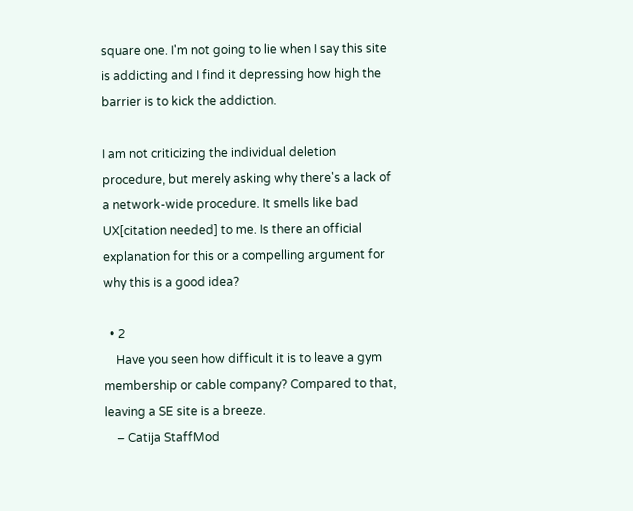square one. I'm not going to lie when I say this site is addicting and I find it depressing how high the barrier is to kick the addiction.

I am not criticizing the individual deletion procedure, but merely asking why there's a lack of a network-wide procedure. It smells like bad UX[citation needed] to me. Is there an official explanation for this or a compelling argument for why this is a good idea?

  • 2
    Have you seen how difficult it is to leave a gym membership or cable company? Compared to that, leaving a SE site is a breeze.
    – Catija StaffMod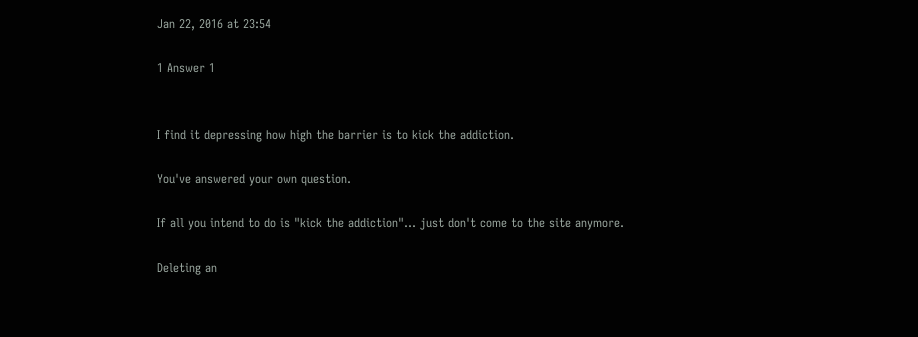Jan 22, 2016 at 23:54

1 Answer 1


I find it depressing how high the barrier is to kick the addiction.

You've answered your own question.

If all you intend to do is "kick the addiction"... just don't come to the site anymore.

Deleting an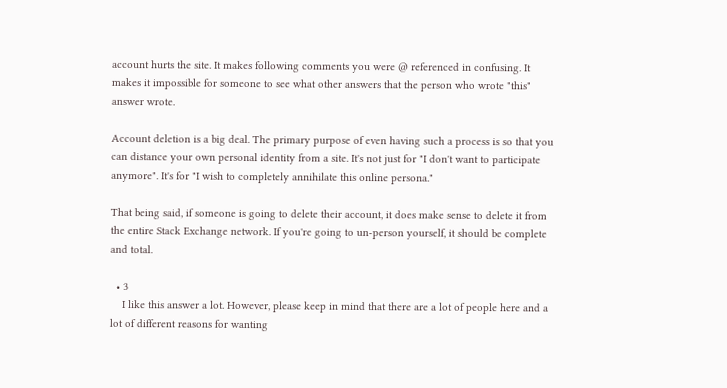account hurts the site. It makes following comments you were @ referenced in confusing. It makes it impossible for someone to see what other answers that the person who wrote "this" answer wrote.

Account deletion is a big deal. The primary purpose of even having such a process is so that you can distance your own personal identity from a site. It's not just for "I don't want to participate anymore". It's for "I wish to completely annihilate this online persona."

That being said, if someone is going to delete their account, it does make sense to delete it from the entire Stack Exchange network. If you're going to un-person yourself, it should be complete and total.

  • 3
    I like this answer a lot. However, please keep in mind that there are a lot of people here and a lot of different reasons for wanting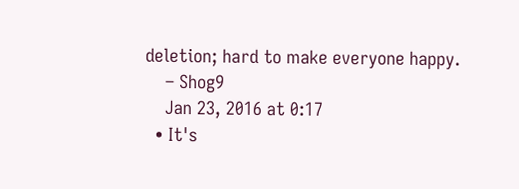deletion; hard to make everyone happy.
    – Shog9
    Jan 23, 2016 at 0:17
  • It's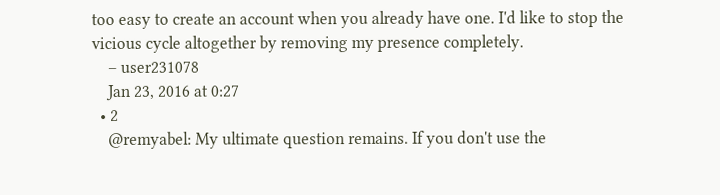too easy to create an account when you already have one. I'd like to stop the vicious cycle altogether by removing my presence completely.
    – user231078
    Jan 23, 2016 at 0:27
  • 2
    @remyabel: My ultimate question remains. If you don't use the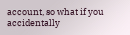account, so what if you accidentally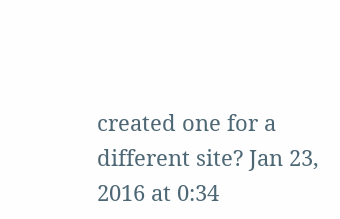created one for a different site? Jan 23, 2016 at 0:34